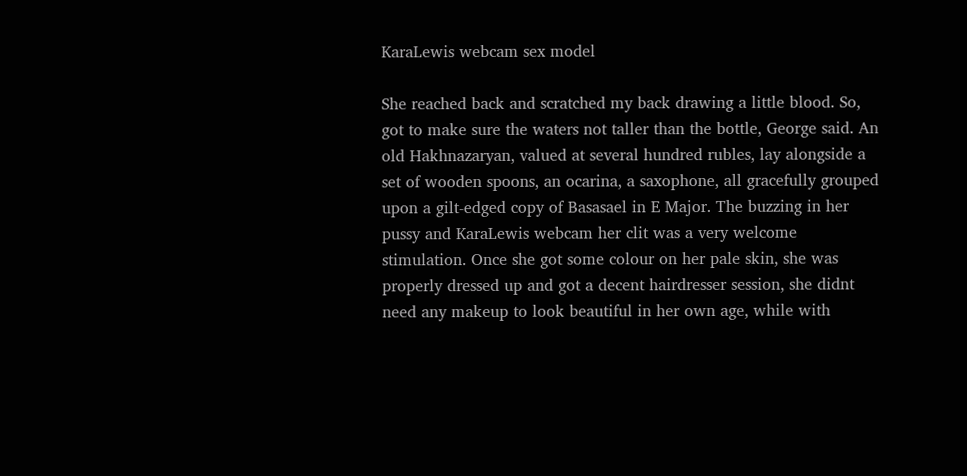KaraLewis webcam sex model

She reached back and scratched my back drawing a little blood. So, got to make sure the waters not taller than the bottle, George said. An old Hakhnazaryan, valued at several hundred rubles, lay alongside a set of wooden spoons, an ocarina, a saxophone, all gracefully grouped upon a gilt-edged copy of Basasael in E Major. The buzzing in her pussy and KaraLewis webcam her clit was a very welcome stimulation. Once she got some colour on her pale skin, she was properly dressed up and got a decent hairdresser session, she didnt need any makeup to look beautiful in her own age, while with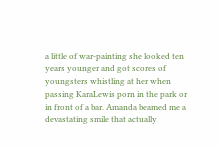a little of war-painting she looked ten years younger and got scores of youngsters whistling at her when passing KaraLewis porn in the park or in front of a bar. Amanda beamed me a devastating smile that actually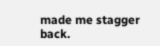made me stagger back.